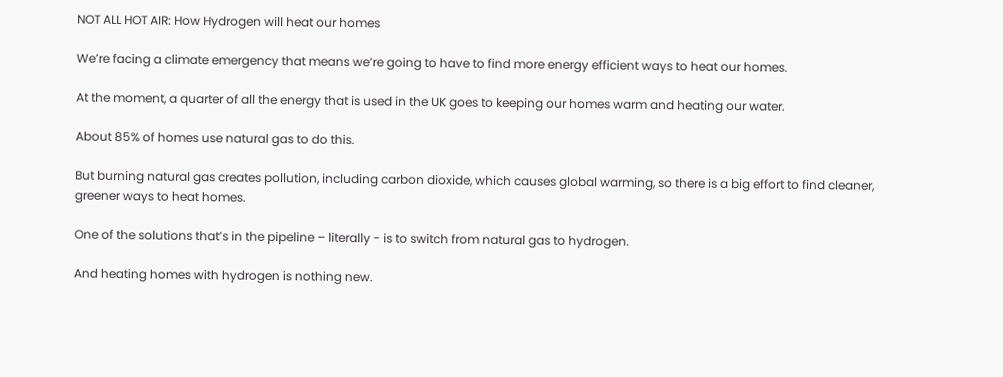NOT ALL HOT AIR: How Hydrogen will heat our homes

We’re facing a climate emergency that means we’re going to have to find more energy efficient ways to heat our homes.

At the moment, a quarter of all the energy that is used in the UK goes to keeping our homes warm and heating our water.

About 85% of homes use natural gas to do this.

But burning natural gas creates pollution, including carbon dioxide, which causes global warming, so there is a big effort to find cleaner, greener ways to heat homes.

One of the solutions that’s in the pipeline – literally - is to switch from natural gas to hydrogen.

And heating homes with hydrogen is nothing new.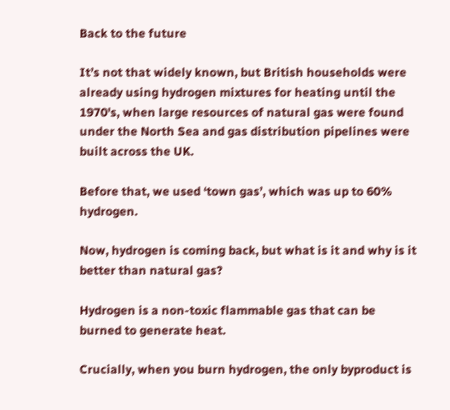Back to the future

It’s not that widely known, but British households were already using hydrogen mixtures for heating until the 1970's, when large resources of natural gas were found under the North Sea and gas distribution pipelines were built across the UK.

Before that, we used ‘town gas’, which was up to 60% hydrogen.

Now, hydrogen is coming back, but what is it and why is it better than natural gas?

Hydrogen is a non-toxic flammable gas that can be burned to generate heat.

Crucially, when you burn hydrogen, the only byproduct is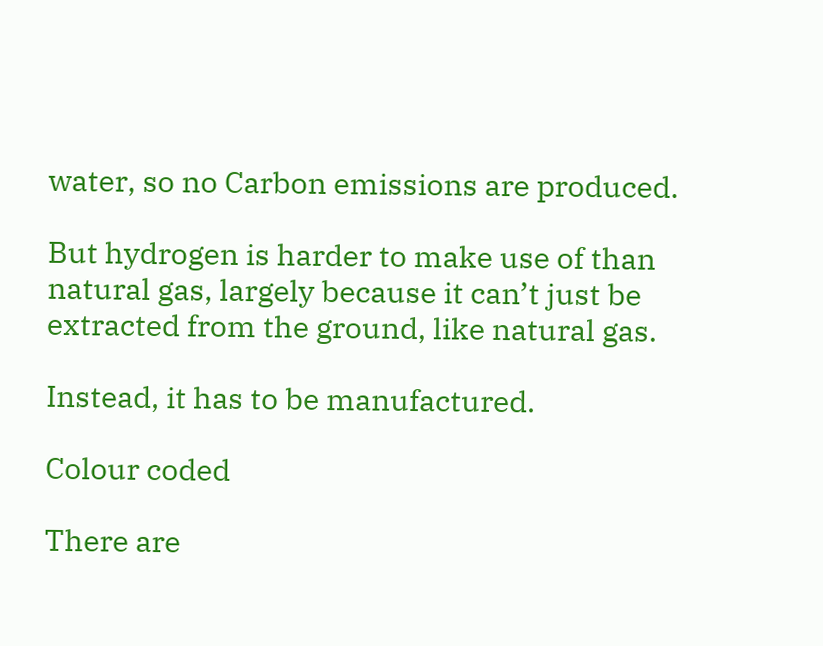water, so no Carbon emissions are produced.

But hydrogen is harder to make use of than natural gas, largely because it can’t just be extracted from the ground, like natural gas.

Instead, it has to be manufactured.

Colour coded

There are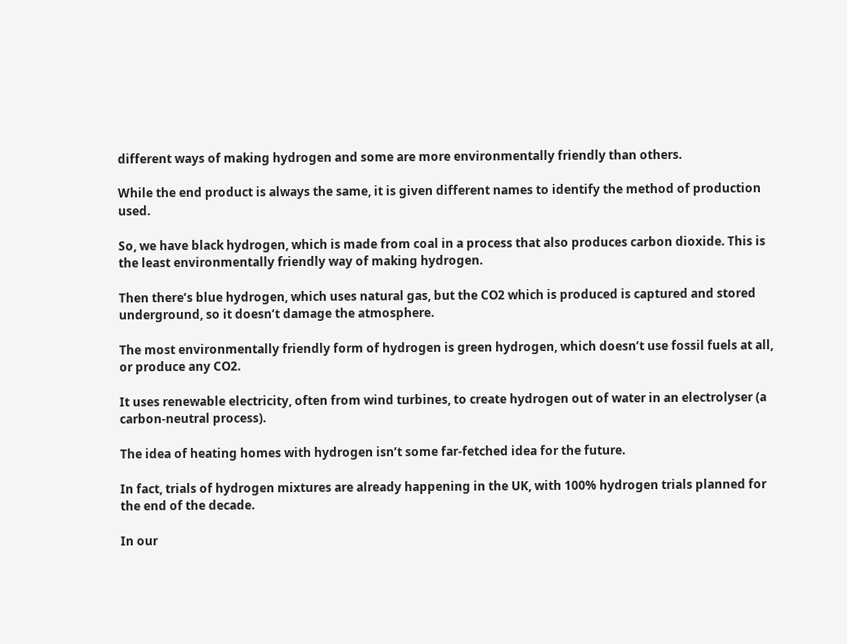different ways of making hydrogen and some are more environmentally friendly than others.

While the end product is always the same, it is given different names to identify the method of production used.

So, we have black hydrogen, which is made from coal in a process that also produces carbon dioxide. This is the least environmentally friendly way of making hydrogen.

Then there’s blue hydrogen, which uses natural gas, but the CO2 which is produced is captured and stored underground, so it doesn’t damage the atmosphere.

The most environmentally friendly form of hydrogen is green hydrogen, which doesn’t use fossil fuels at all, or produce any CO2.

It uses renewable electricity, often from wind turbines, to create hydrogen out of water in an electrolyser (a carbon-neutral process).

The idea of heating homes with hydrogen isn’t some far-fetched idea for the future.

In fact, trials of hydrogen mixtures are already happening in the UK, with 100% hydrogen trials planned for the end of the decade.

In our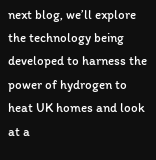next blog, we’ll explore the technology being developed to harness the power of hydrogen to heat UK homes and look at a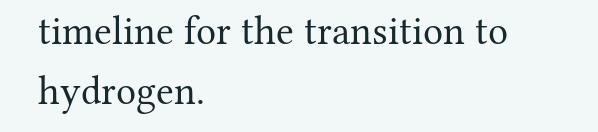timeline for the transition to hydrogen.